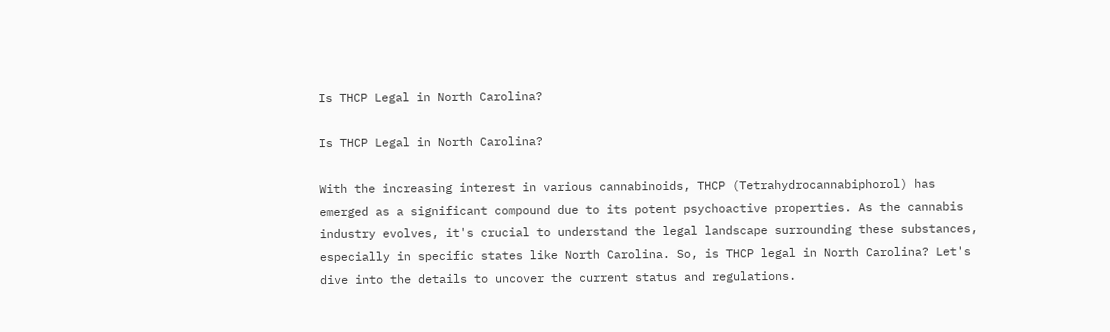Is THCP Legal in North Carolina?

Is THCP Legal in North Carolina?

With the increasing interest in various cannabinoids, THCP (Tetrahydrocannabiphorol) has emerged as a significant compound due to its potent psychoactive properties. As the cannabis industry evolves, it's crucial to understand the legal landscape surrounding these substances, especially in specific states like North Carolina. So, is THCP legal in North Carolina? Let's dive into the details to uncover the current status and regulations.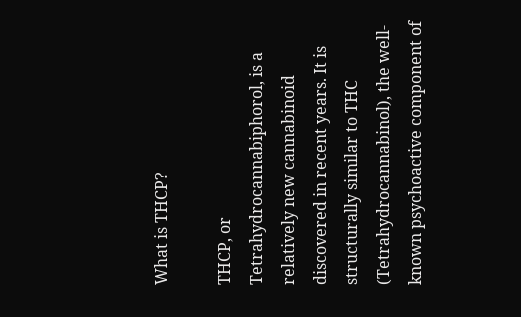What is THCP?

THCP, or Tetrahydrocannabiphorol, is a relatively new cannabinoid discovered in recent years. It is structurally similar to THC (Tetrahydrocannabinol), the well-known psychoactive component of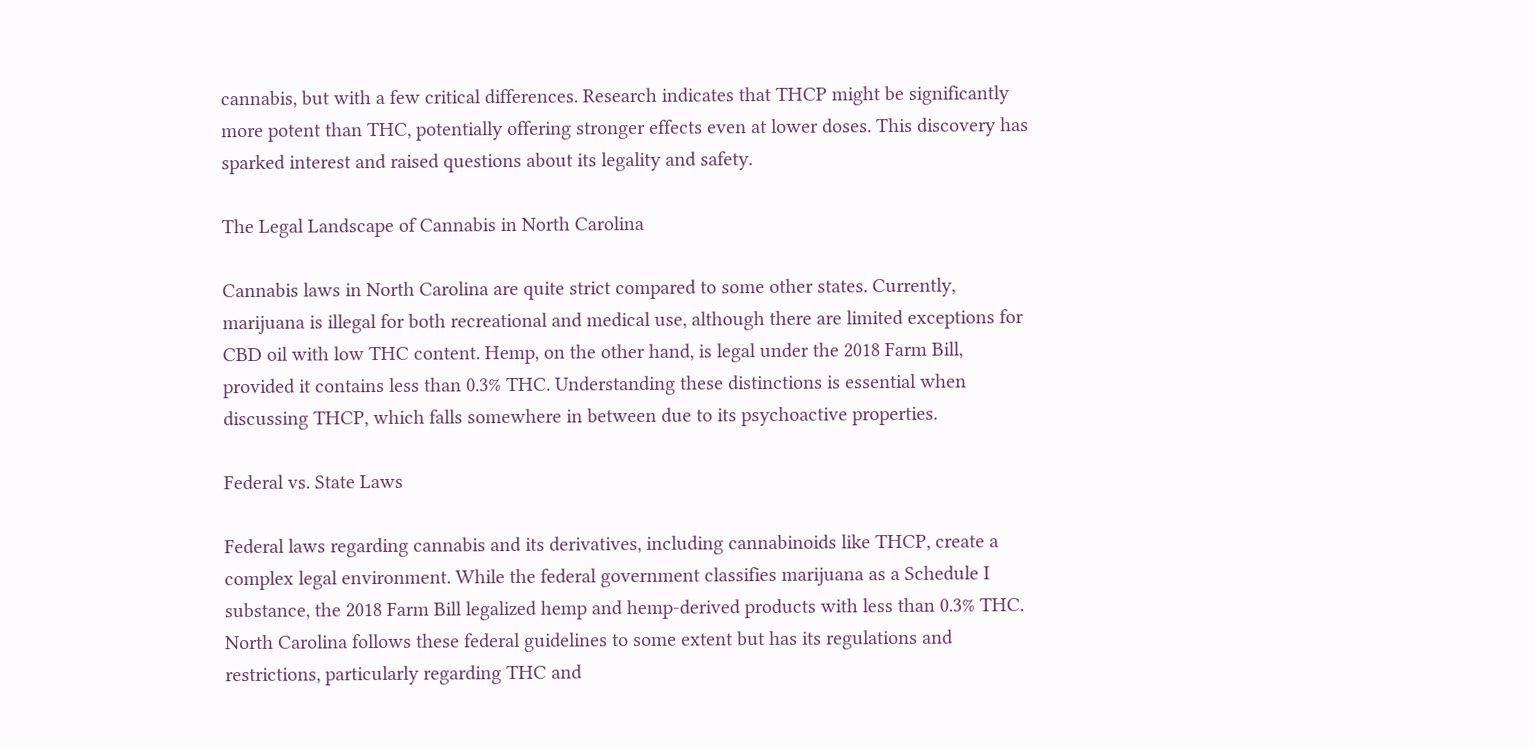cannabis, but with a few critical differences. Research indicates that THCP might be significantly more potent than THC, potentially offering stronger effects even at lower doses. This discovery has sparked interest and raised questions about its legality and safety.

The Legal Landscape of Cannabis in North Carolina

Cannabis laws in North Carolina are quite strict compared to some other states. Currently, marijuana is illegal for both recreational and medical use, although there are limited exceptions for CBD oil with low THC content. Hemp, on the other hand, is legal under the 2018 Farm Bill, provided it contains less than 0.3% THC. Understanding these distinctions is essential when discussing THCP, which falls somewhere in between due to its psychoactive properties.

Federal vs. State Laws

Federal laws regarding cannabis and its derivatives, including cannabinoids like THCP, create a complex legal environment. While the federal government classifies marijuana as a Schedule I substance, the 2018 Farm Bill legalized hemp and hemp-derived products with less than 0.3% THC. North Carolina follows these federal guidelines to some extent but has its regulations and restrictions, particularly regarding THC and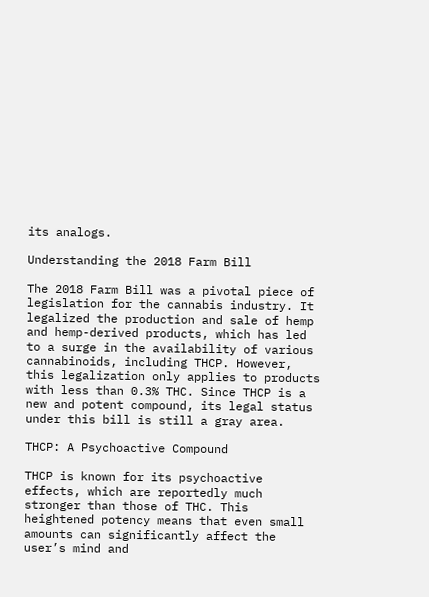its analogs.

Understanding the 2018 Farm Bill

The 2018 Farm Bill was a pivotal piece of legislation for the cannabis industry. It legalized the production and sale of hemp and hemp-derived products, which has led to a surge in the availability of various cannabinoids, including THCP. However, this legalization only applies to products with less than 0.3% THC. Since THCP is a new and potent compound, its legal status under this bill is still a gray area.

THCP: A Psychoactive Compound

THCP is known for its psychoactive effects, which are reportedly much stronger than those of THC. This heightened potency means that even small amounts can significantly affect the user’s mind and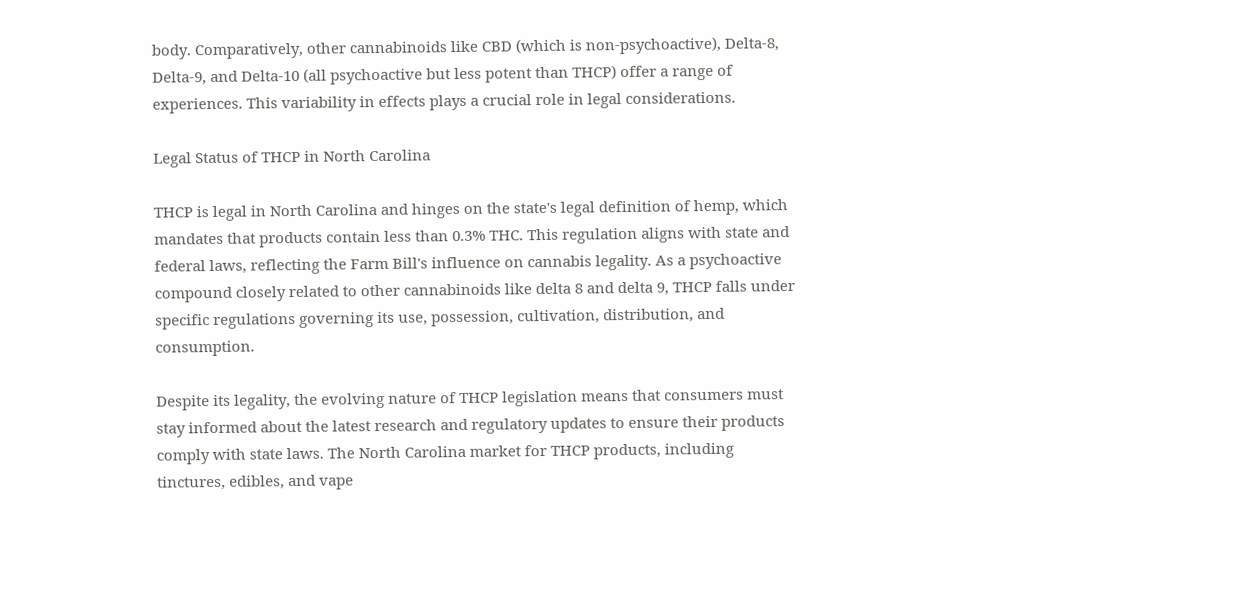body. Comparatively, other cannabinoids like CBD (which is non-psychoactive), Delta-8, Delta-9, and Delta-10 (all psychoactive but less potent than THCP) offer a range of experiences. This variability in effects plays a crucial role in legal considerations.

Legal Status of THCP in North Carolina

THCP is legal in North Carolina and hinges on the state's legal definition of hemp, which mandates that products contain less than 0.3% THC. This regulation aligns with state and federal laws, reflecting the Farm Bill's influence on cannabis legality. As a psychoactive compound closely related to other cannabinoids like delta 8 and delta 9, THCP falls under specific regulations governing its use, possession, cultivation, distribution, and consumption.

Despite its legality, the evolving nature of THCP legislation means that consumers must stay informed about the latest research and regulatory updates to ensure their products comply with state laws. The North Carolina market for THCP products, including tinctures, edibles, and vape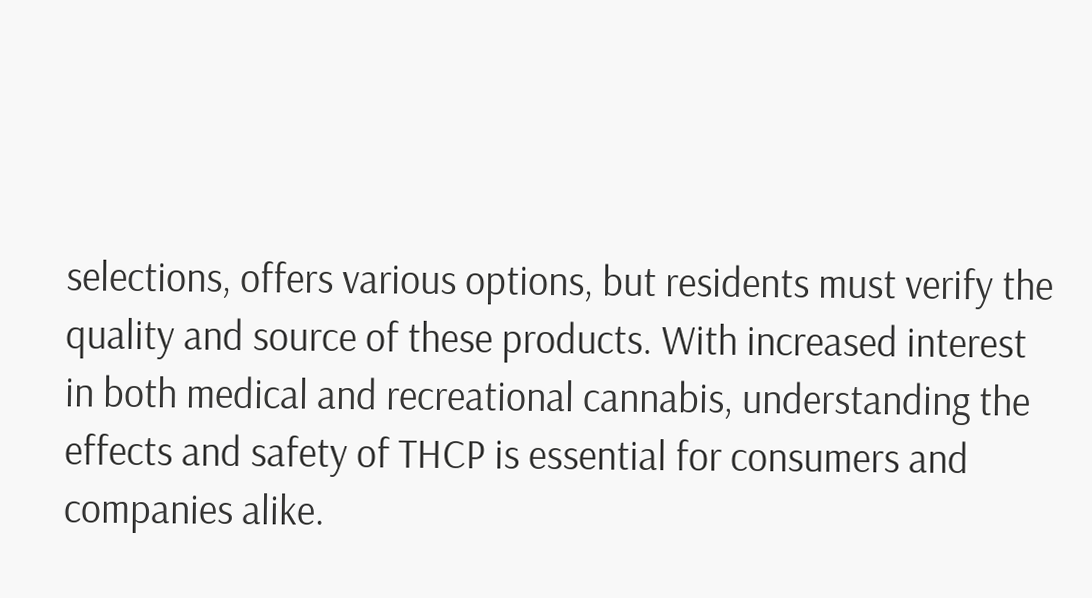selections, offers various options, but residents must verify the quality and source of these products. With increased interest in both medical and recreational cannabis, understanding the effects and safety of THCP is essential for consumers and companies alike.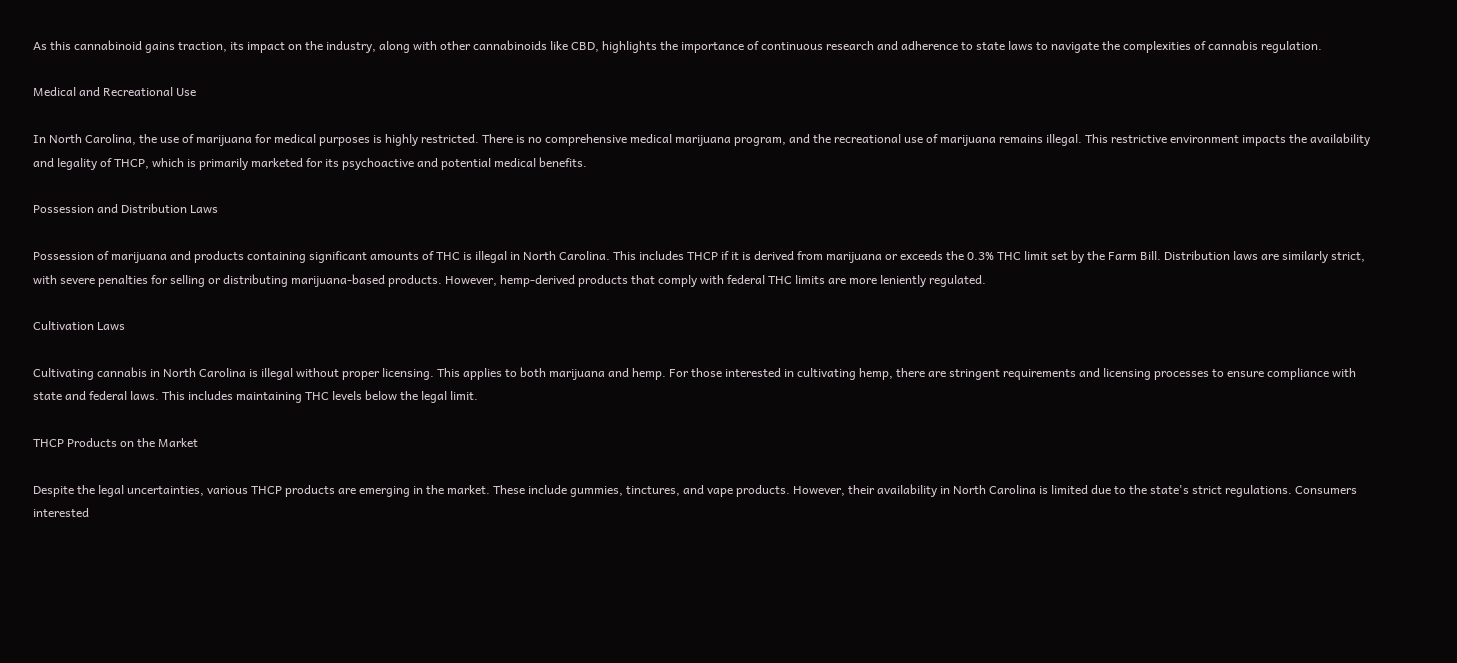As this cannabinoid gains traction, its impact on the industry, along with other cannabinoids like CBD, highlights the importance of continuous research and adherence to state laws to navigate the complexities of cannabis regulation.

Medical and Recreational Use

In North Carolina, the use of marijuana for medical purposes is highly restricted. There is no comprehensive medical marijuana program, and the recreational use of marijuana remains illegal. This restrictive environment impacts the availability and legality of THCP, which is primarily marketed for its psychoactive and potential medical benefits.

Possession and Distribution Laws

Possession of marijuana and products containing significant amounts of THC is illegal in North Carolina. This includes THCP if it is derived from marijuana or exceeds the 0.3% THC limit set by the Farm Bill. Distribution laws are similarly strict, with severe penalties for selling or distributing marijuana-based products. However, hemp-derived products that comply with federal THC limits are more leniently regulated.

Cultivation Laws

Cultivating cannabis in North Carolina is illegal without proper licensing. This applies to both marijuana and hemp. For those interested in cultivating hemp, there are stringent requirements and licensing processes to ensure compliance with state and federal laws. This includes maintaining THC levels below the legal limit.

THCP Products on the Market

Despite the legal uncertainties, various THCP products are emerging in the market. These include gummies, tinctures, and vape products. However, their availability in North Carolina is limited due to the state's strict regulations. Consumers interested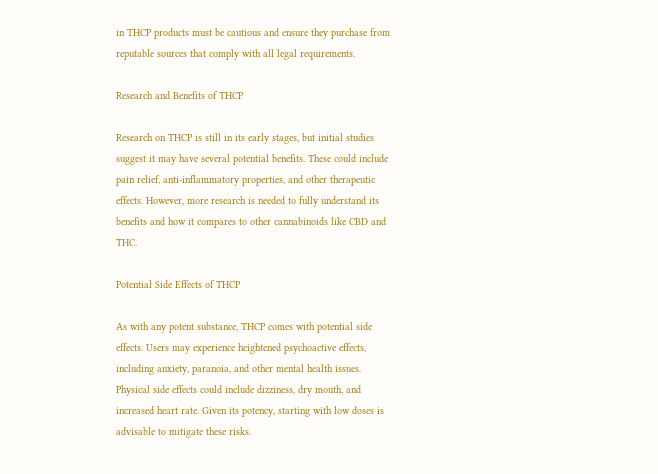in THCP products must be cautious and ensure they purchase from reputable sources that comply with all legal requirements.

Research and Benefits of THCP

Research on THCP is still in its early stages, but initial studies suggest it may have several potential benefits. These could include pain relief, anti-inflammatory properties, and other therapeutic effects. However, more research is needed to fully understand its benefits and how it compares to other cannabinoids like CBD and THC.

Potential Side Effects of THCP

As with any potent substance, THCP comes with potential side effects. Users may experience heightened psychoactive effects, including anxiety, paranoia, and other mental health issues. Physical side effects could include dizziness, dry mouth, and increased heart rate. Given its potency, starting with low doses is advisable to mitigate these risks.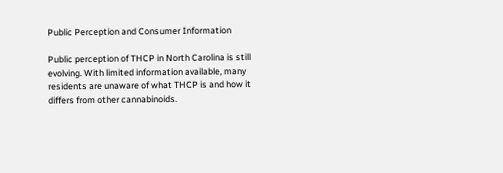Public Perception and Consumer Information

Public perception of THCP in North Carolina is still evolving. With limited information available, many residents are unaware of what THCP is and how it differs from other cannabinoids.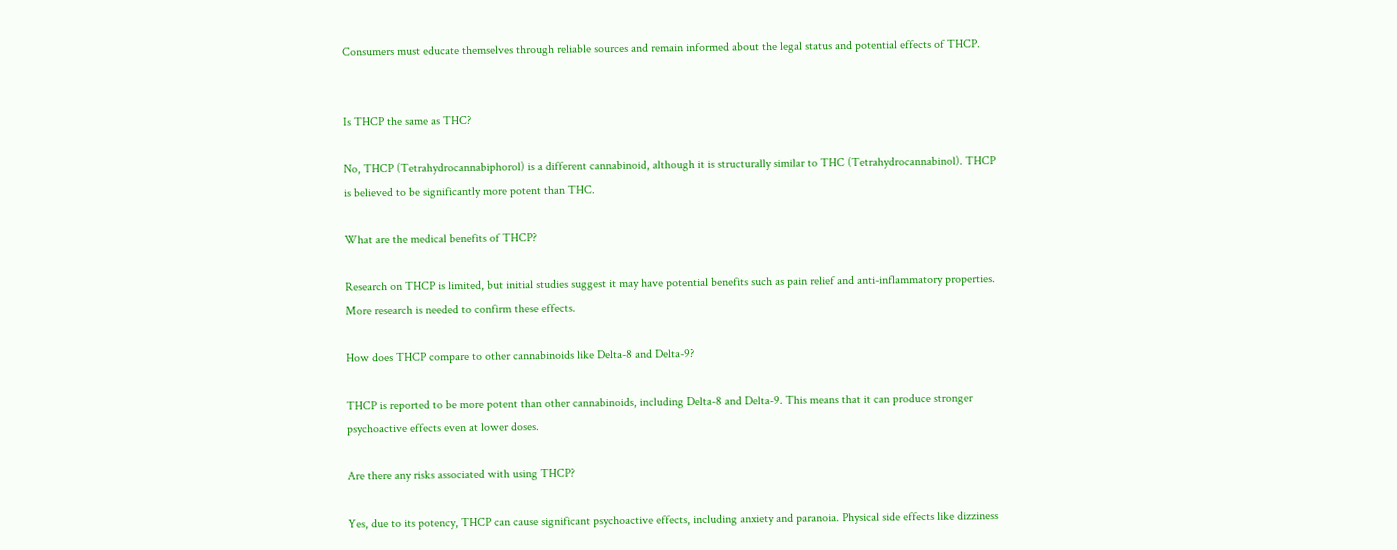Consumers must educate themselves through reliable sources and remain informed about the legal status and potential effects of THCP.


Is THCP the same as THC?

No, THCP (Tetrahydrocannabiphorol) is a different cannabinoid, although it is structurally similar to THC (Tetrahydrocannabinol). THCP is believed to be significantly more potent than THC.

What are the medical benefits of THCP?

Research on THCP is limited, but initial studies suggest it may have potential benefits such as pain relief and anti-inflammatory properties. More research is needed to confirm these effects.

How does THCP compare to other cannabinoids like Delta-8 and Delta-9?

THCP is reported to be more potent than other cannabinoids, including Delta-8 and Delta-9. This means that it can produce stronger psychoactive effects even at lower doses.

Are there any risks associated with using THCP?

Yes, due to its potency, THCP can cause significant psychoactive effects, including anxiety and paranoia. Physical side effects like dizziness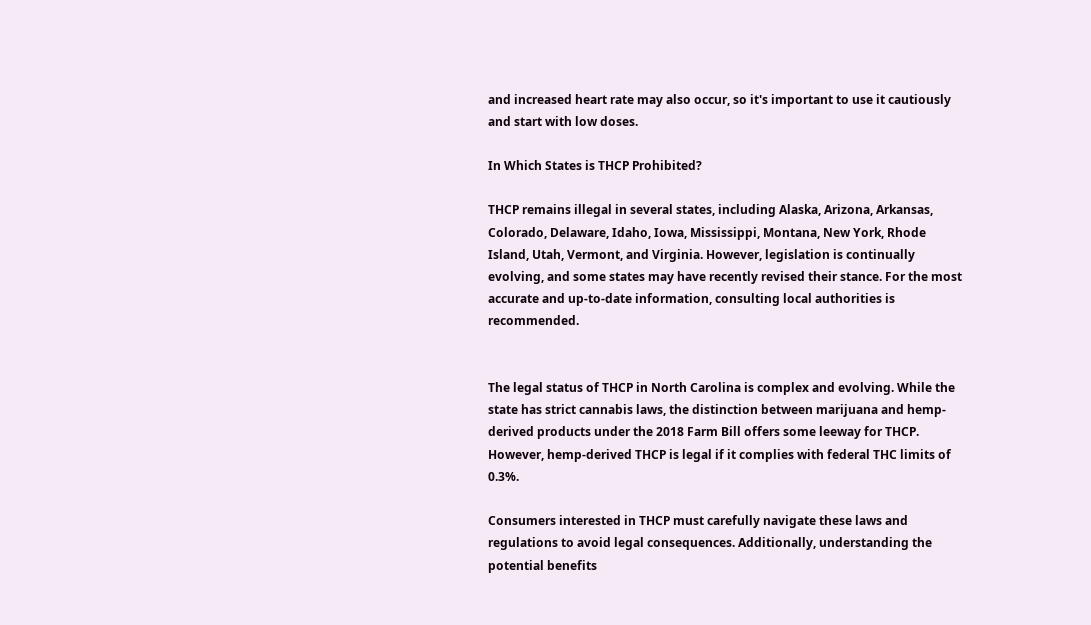and increased heart rate may also occur, so it's important to use it cautiously and start with low doses.

In Which States is THCP Prohibited?

THCP remains illegal in several states, including Alaska, Arizona, Arkansas, Colorado, Delaware, Idaho, Iowa, Mississippi, Montana, New York, Rhode Island, Utah, Vermont, and Virginia. However, legislation is continually evolving, and some states may have recently revised their stance. For the most accurate and up-to-date information, consulting local authorities is recommended.


The legal status of THCP in North Carolina is complex and evolving. While the state has strict cannabis laws, the distinction between marijuana and hemp-derived products under the 2018 Farm Bill offers some leeway for THCP. However, hemp-derived THCP is legal if it complies with federal THC limits of 0.3%.

Consumers interested in THCP must carefully navigate these laws and regulations to avoid legal consequences. Additionally, understanding the potential benefits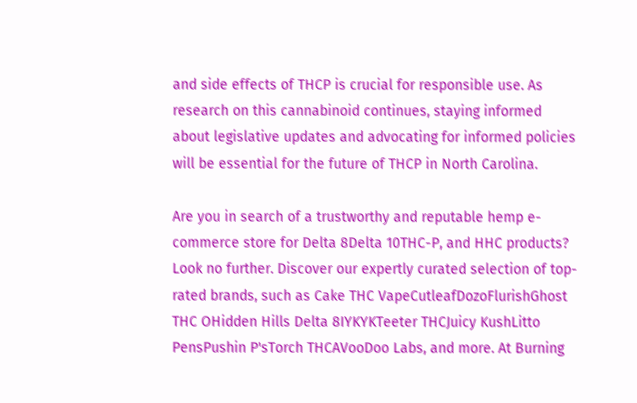and side effects of THCP is crucial for responsible use. As research on this cannabinoid continues, staying informed about legislative updates and advocating for informed policies will be essential for the future of THCP in North Carolina.

Are you in search of a trustworthy and reputable hemp e-commerce store for Delta 8Delta 10THC-P, and HHC products? Look no further. Discover our expertly curated selection of top-rated brands, such as Cake THC VapeCutleafDozoFlurishGhost THC OHidden Hills Delta 8IYKYKTeeter THCJuicy KushLitto PensPushin P'sTorch THCAVooDoo Labs, and more. At Burning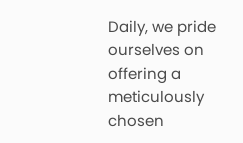Daily, we pride ourselves on offering a meticulously chosen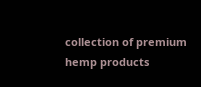collection of premium hemp products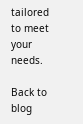tailored to meet your needs.

Back to blog